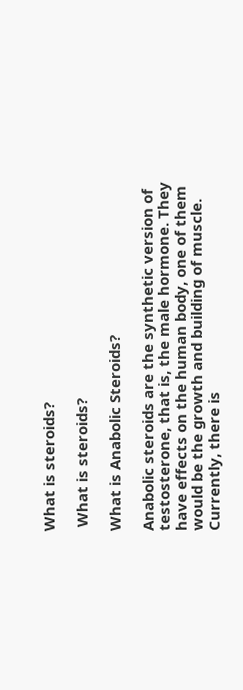What is steroids?

 What is steroids?

What is Anabolic Steroids?

Anabolic steroids are the synthetic version of testosterone, that is, the male hormone. They have effects on the human body, one of them would be the growth and building of muscle. Currently, there is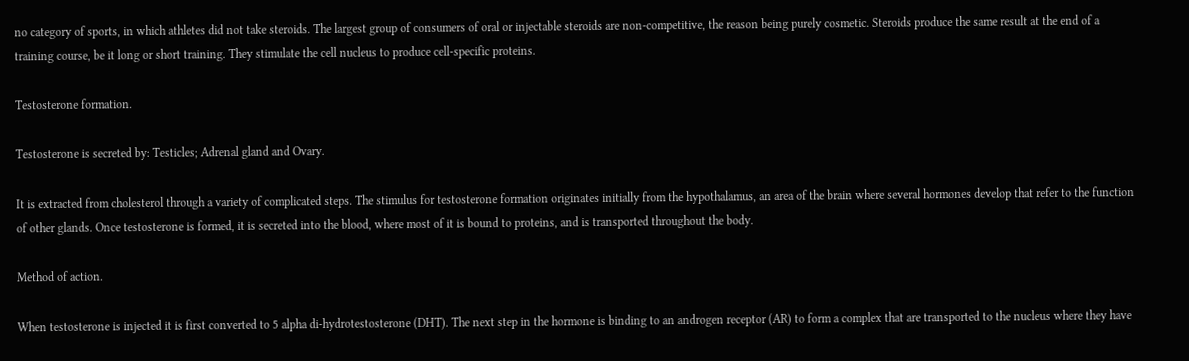no category of sports, in which athletes did not take steroids. The largest group of consumers of oral or injectable steroids are non-competitive, the reason being purely cosmetic. Steroids produce the same result at the end of a training course, be it long or short training. They stimulate the cell nucleus to produce cell-specific proteins.

Testosterone formation.

Testosterone is secreted by: Testicles; Adrenal gland and Ovary.

It is extracted from cholesterol through a variety of complicated steps. The stimulus for testosterone formation originates initially from the hypothalamus, an area of the brain where several hormones develop that refer to the function of other glands. Once testosterone is formed, it is secreted into the blood, where most of it is bound to proteins, and is transported throughout the body.

Method of action.

When testosterone is injected it is first converted to 5 alpha di-hydrotestosterone (DHT). The next step in the hormone is binding to an androgen receptor (AR) to form a complex that are transported to the nucleus where they have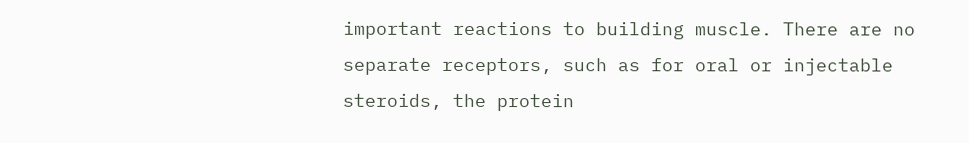important reactions to building muscle. There are no separate receptors, such as for oral or injectable steroids, the protein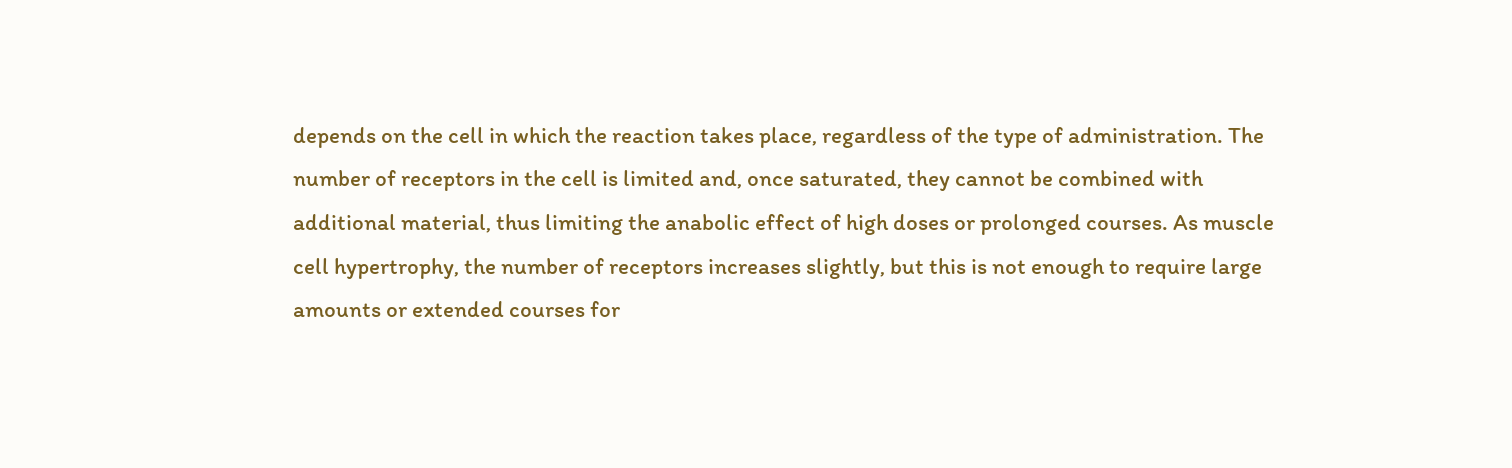depends on the cell in which the reaction takes place, regardless of the type of administration. The number of receptors in the cell is limited and, once saturated, they cannot be combined with additional material, thus limiting the anabolic effect of high doses or prolonged courses. As muscle cell hypertrophy, the number of receptors increases slightly, but this is not enough to require large amounts or extended courses for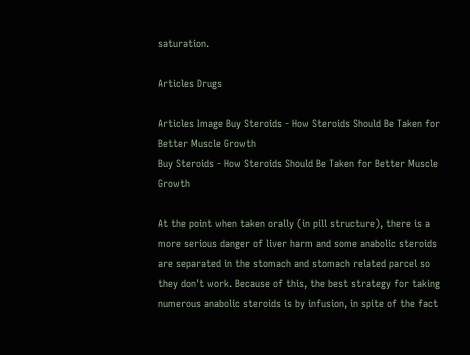saturation.

Articles Drugs

Articles Image Buy Steroids - How Steroids Should Be Taken for Better Muscle Growth
Buy Steroids - How Steroids Should Be Taken for Better Muscle Growth

At the point when taken orally (in pill structure), there is a more serious danger of liver harm and some anabolic steroids are separated in the stomach and stomach related parcel so they don't work. Because of this, the best strategy for taking numerous anabolic steroids is by infusion, in spite of the fact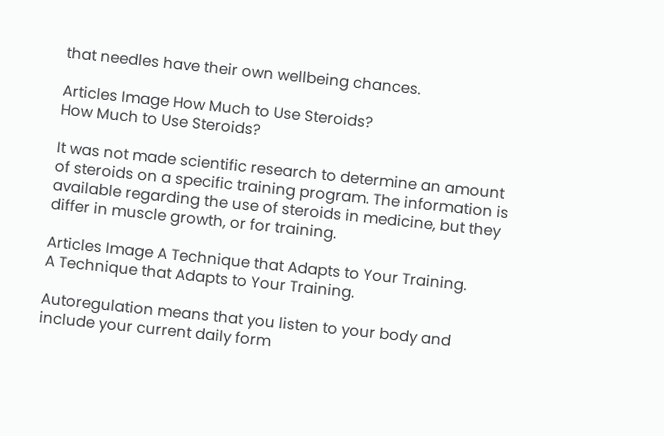that needles have their own wellbeing chances.

Articles Image How Much to Use Steroids?
How Much to Use Steroids?

It was not made scientific research to determine an amount of steroids on a specific training program. The information is available regarding the use of steroids in medicine, but they differ in muscle growth, or for training.

Articles Image A Technique that Adapts to Your Training.
A Technique that Adapts to Your Training.

Autoregulation means that you listen to your body and include your current daily form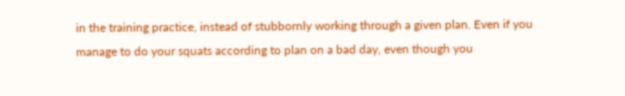in the training practice, instead of stubbornly working through a given plan. Even if you manage to do your squats according to plan on a bad day, even though you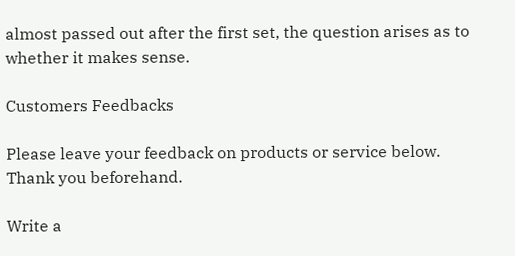almost passed out after the first set, the question arises as to whether it makes sense.

Customers Feedbacks

Please leave your feedback on products or service below.
Thank you beforehand.

Write a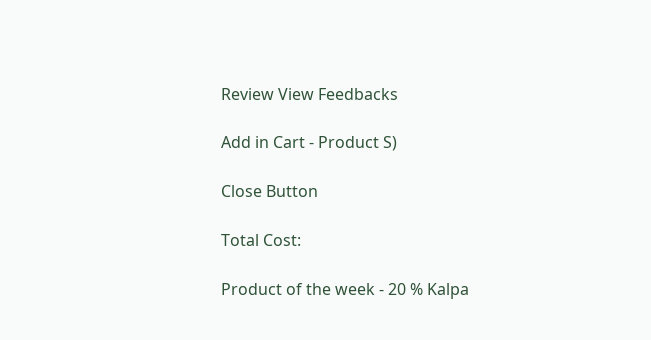Review View Feedbacks

Add in Cart - Product S)

Close Button

Total Cost:

Product of the week - 20 % Kalpa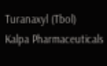Turanaxyl (Tbol)
Kalpa Pharmaceuticals